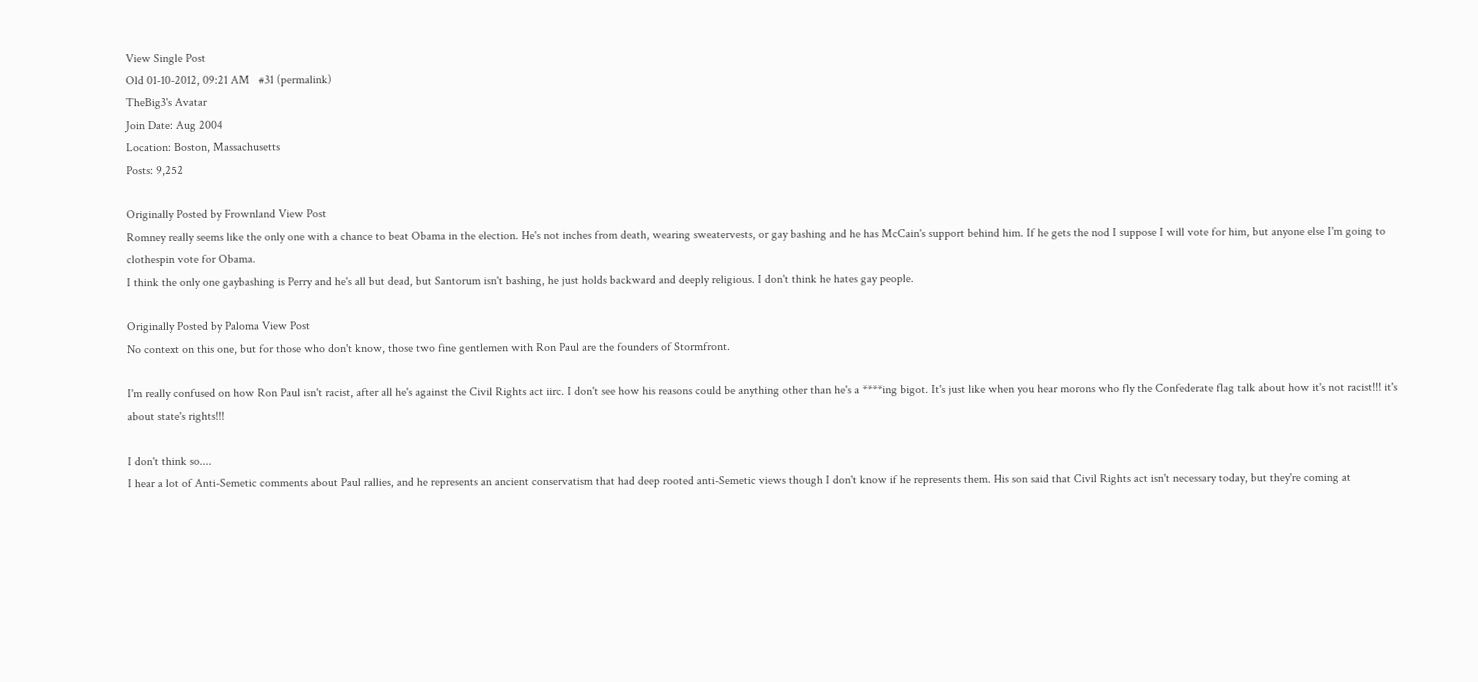View Single Post
Old 01-10-2012, 09:21 AM   #31 (permalink)
TheBig3's Avatar
Join Date: Aug 2004
Location: Boston, Massachusetts
Posts: 9,252

Originally Posted by Frownland View Post
Romney really seems like the only one with a chance to beat Obama in the election. He's not inches from death, wearing sweatervests, or gay bashing and he has McCain's support behind him. If he gets the nod I suppose I will vote for him, but anyone else I'm going to clothespin vote for Obama.
I think the only one gaybashing is Perry and he's all but dead, but Santorum isn't bashing, he just holds backward and deeply religious. I don't think he hates gay people.

Originally Posted by Paloma View Post
No context on this one, but for those who don't know, those two fine gentlemen with Ron Paul are the founders of Stormfront.

I'm really confused on how Ron Paul isn't racist, after all he's against the Civil Rights act iirc. I don't see how his reasons could be anything other than he's a ****ing bigot. It's just like when you hear morons who fly the Confederate flag talk about how it's not racist!!! it's about state's rights!!!

I don't think so....
I hear a lot of Anti-Semetic comments about Paul rallies, and he represents an ancient conservatism that had deep rooted anti-Semetic views though I don't know if he represents them. His son said that Civil Rights act isn't necessary today, but they're coming at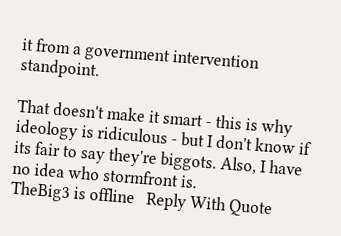it from a government intervention standpoint.

That doesn't make it smart - this is why ideology is ridiculous - but I don't know if its fair to say they're biggots. Also, I have no idea who stormfront is.
TheBig3 is offline   Reply With Quote